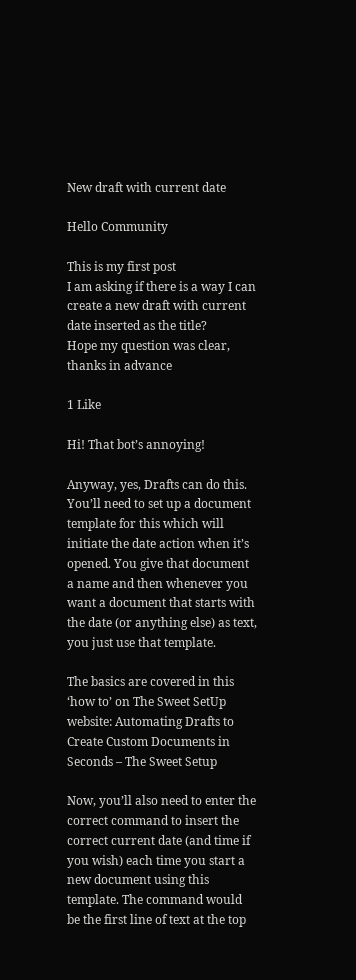New draft with current date

Hello Community

This is my first post
I am asking if there is a way I can create a new draft with current date inserted as the title?
Hope my question was clear, thanks in advance

1 Like

Hi! That bot’s annoying!

Anyway, yes, Drafts can do this. You’ll need to set up a document template for this which will initiate the date action when it’s opened. You give that document a name and then whenever you want a document that starts with the date (or anything else) as text, you just use that template.

The basics are covered in this ‘how to’ on The Sweet SetUp website: Automating Drafts to Create Custom Documents in Seconds – The Sweet Setup

Now, you’ll also need to enter the correct command to insert the correct current date (and time if you wish) each time you start a new document using this template. The command would be the first line of text at the top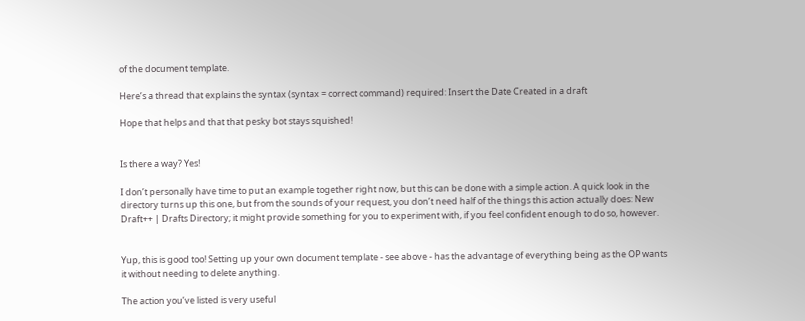of the document template.

Here’s a thread that explains the syntax (syntax = correct command) required: Insert the Date Created in a draft

Hope that helps and that that pesky bot stays squished!


Is there a way? Yes!

I don’t personally have time to put an example together right now, but this can be done with a simple action. A quick look in the directory turns up this one, but from the sounds of your request, you don’t need half of the things this action actually does: New Draft++ | Drafts Directory; it might provide something for you to experiment with, if you feel confident enough to do so, however.


Yup, this is good too! Setting up your own document template - see above - has the advantage of everything being as the OP wants it without needing to delete anything.

The action you’ve listed is very useful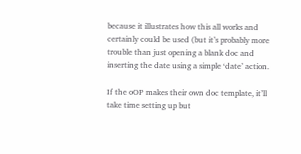because it illustrates how this all works and certainly could be used (but it’s probably more trouble than just opening a blank doc and inserting the date using a simple ‘date’ action.

If the oOP makes their own doc template, it’ll take time setting up but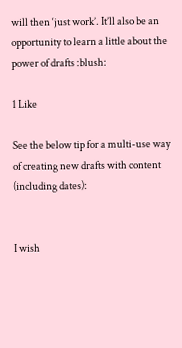will then ‘just work’. It’ll also be an opportunity to learn a little about the power of drafts :blush:

1 Like

See the below tip for a multi-use way of creating new drafts with content (including dates):


I wish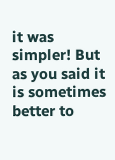it was simpler! But as you said it is sometimes better to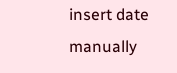insert date manually